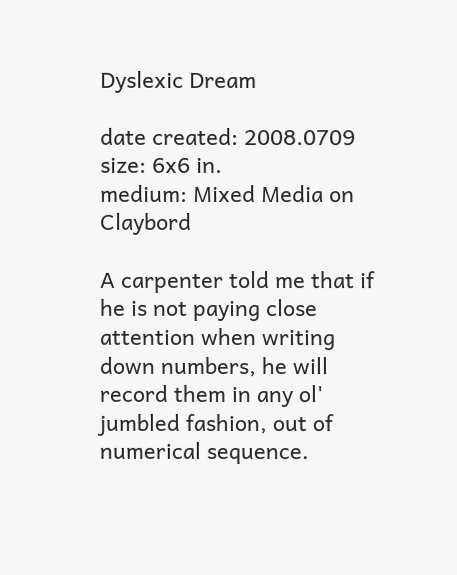Dyslexic Dream

date created: 2008.0709
size: 6x6 in.
medium: Mixed Media on Claybord

A carpenter told me that if he is not paying close attention when writing down numbers, he will record them in any ol' jumbled fashion, out of numerical sequence.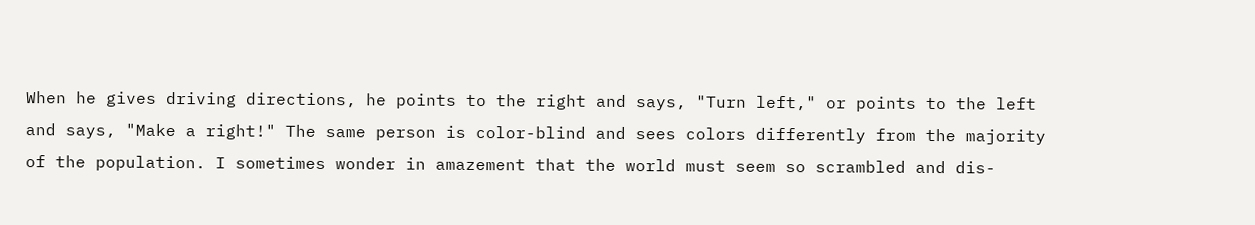When he gives driving directions, he points to the right and says, "Turn left," or points to the left and says, "Make a right!" The same person is color-blind and sees colors differently from the majority of the population. I sometimes wonder in amazement that the world must seem so scrambled and dis-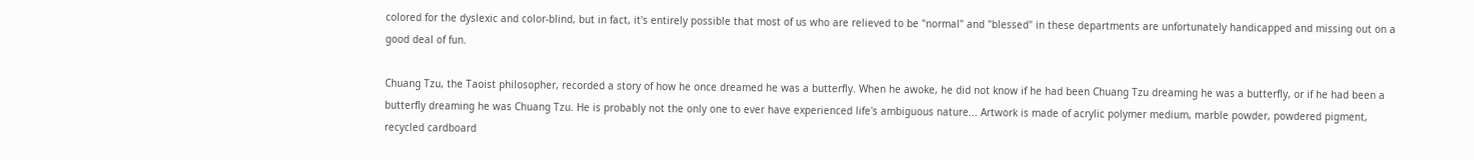colored for the dyslexic and color-blind, but in fact, it's entirely possible that most of us who are relieved to be "normal" and "blessed" in these departments are unfortunately handicapped and missing out on a good deal of fun.

Chuang Tzu, the Taoist philosopher, recorded a story of how he once dreamed he was a butterfly. When he awoke, he did not know if he had been Chuang Tzu dreaming he was a butterfly, or if he had been a butterfly dreaming he was Chuang Tzu. He is probably not the only one to ever have experienced life's ambiguous nature... Artwork is made of acrylic polymer medium, marble powder, powdered pigment, recycled cardboard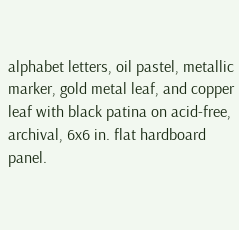alphabet letters, oil pastel, metallic marker, gold metal leaf, and copper leaf with black patina on acid-free, archival, 6x6 in. flat hardboard panel.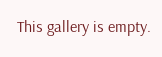This gallery is empty.